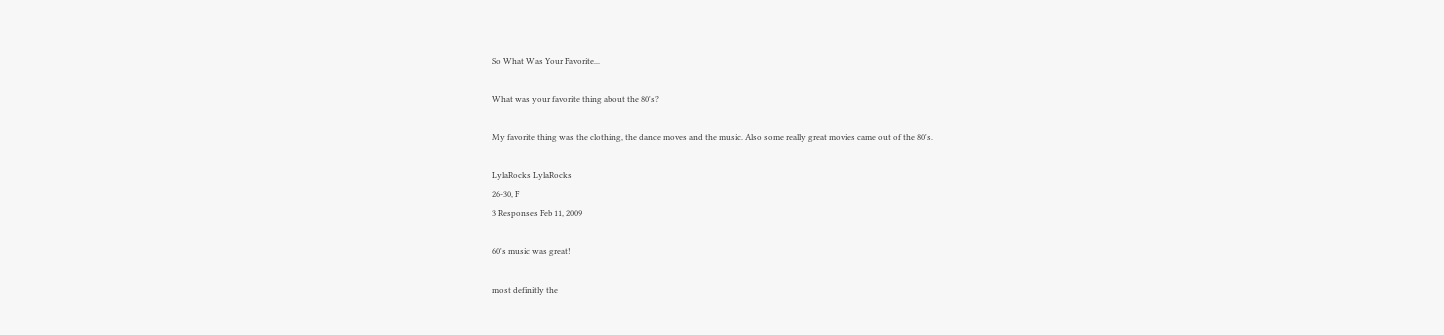So What Was Your Favorite...

What was your favorite thing about the 80's?

My favorite thing was the clothing, the dance moves and the music. Also some really great movies came out of the 80's.

LylaRocks LylaRocks
26-30, F
3 Responses Feb 11, 2009

60's music was great!

most definitly the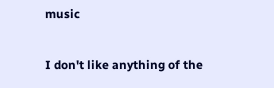music

I don't like anything of the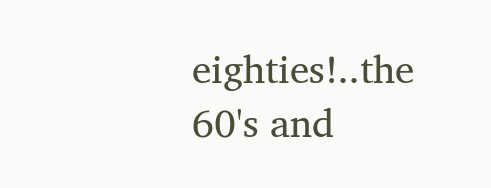eighties!..the 60's and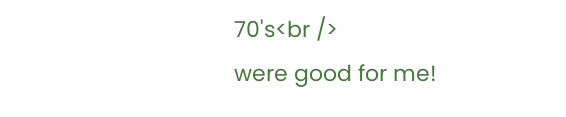70's<br />
were good for me!